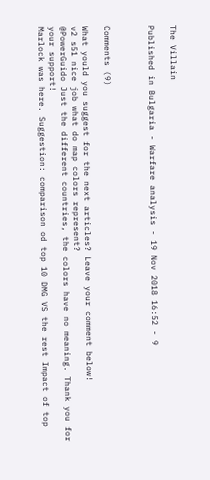The Villain

Published in Bulgaria - Warfare analysis - 19 Nov 2018 16:52 - 9



Comments (9)

What yould you suggest for the next articles? Leave your comment below!
v2 s51 nice job what do map colors represent?
@PowerGuido Just the different countries, the colors have no meaning. Thank you for your support!
Marlock was here. Suggestion: comparison od top 10 DMG VS the rest Impact of top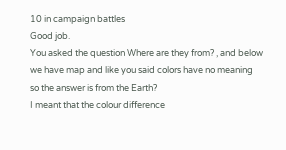10 in campaign battles
Good job.
You asked the question Where are they from? , and below we have map and like you said colors have no meaning so the answer is from the Earth?
I meant that the colour difference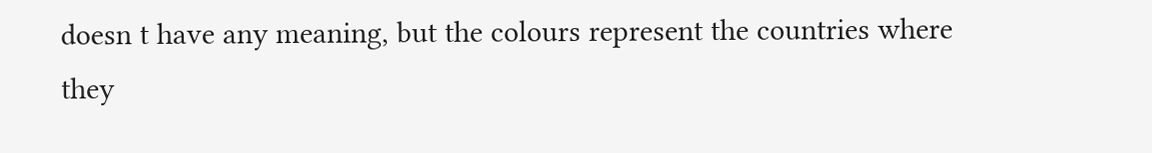doesn t have any meaning, but the colours represent the countries where they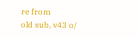re from
old sub, v43 o/